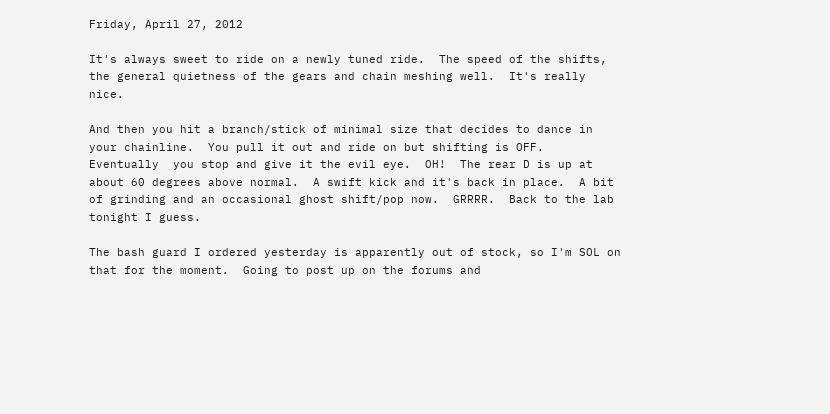Friday, April 27, 2012

It's always sweet to ride on a newly tuned ride.  The speed of the shifts, the general quietness of the gears and chain meshing well.  It's really nice.

And then you hit a branch/stick of minimal size that decides to dance in your chainline.  You pull it out and ride on but shifting is OFF.  Eventually  you stop and give it the evil eye.  OH!  The rear D is up at about 60 degrees above normal.  A swift kick and it's back in place.  A bit of grinding and an occasional ghost shift/pop now.  GRRRR.  Back to the lab tonight I guess.

The bash guard I ordered yesterday is apparently out of stock, so I'm SOL on that for the moment.  Going to post up on the forums and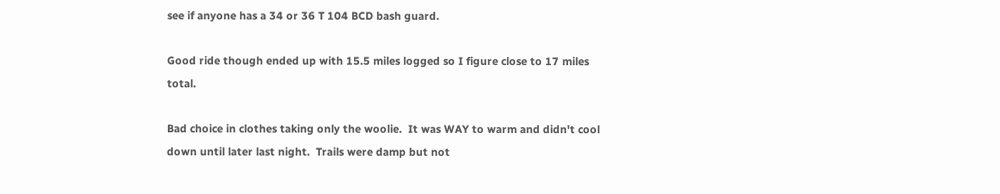see if anyone has a 34 or 36 T 104 BCD bash guard.

Good ride though ended up with 15.5 miles logged so I figure close to 17 miles total.

Bad choice in clothes taking only the woolie.  It was WAY to warm and didn't cool down until later last night.  Trails were damp but not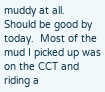muddy at all.  Should be good by today.  Most of the mud I picked up was on the CCT and riding a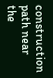construction path near the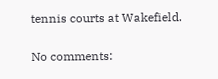tennis courts at Wakefield.

No comments: